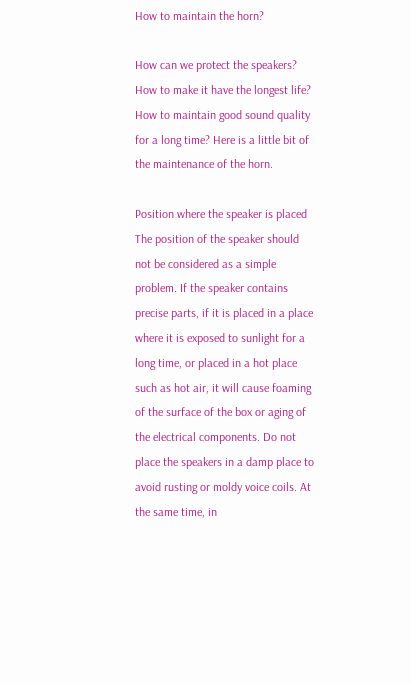How to maintain the horn?

How can we protect the speakers? How to make it have the longest life? How to maintain good sound quality for a long time? Here is a little bit of the maintenance of the horn.

Position where the speaker is placed
The position of the speaker should not be considered as a simple problem. If the speaker contains precise parts, if it is placed in a place where it is exposed to sunlight for a long time, or placed in a hot place such as hot air, it will cause foaming of the surface of the box or aging of the electrical components. Do not place the speakers in a damp place to avoid rusting or moldy voice coils. At the same time, in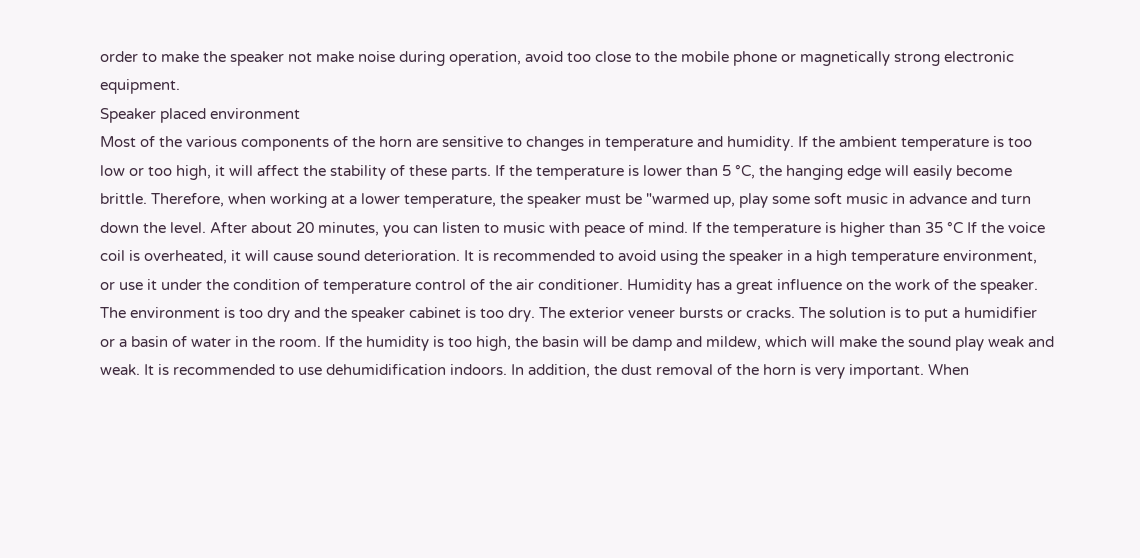order to make the speaker not make noise during operation, avoid too close to the mobile phone or magnetically strong electronic equipment.
Speaker placed environment
Most of the various components of the horn are sensitive to changes in temperature and humidity. If the ambient temperature is too low or too high, it will affect the stability of these parts. If the temperature is lower than 5 °C, the hanging edge will easily become brittle. Therefore, when working at a lower temperature, the speaker must be "warmed up, play some soft music in advance and turn down the level. After about 20 minutes, you can listen to music with peace of mind. If the temperature is higher than 35 °C If the voice coil is overheated, it will cause sound deterioration. It is recommended to avoid using the speaker in a high temperature environment, or use it under the condition of temperature control of the air conditioner. Humidity has a great influence on the work of the speaker. The environment is too dry and the speaker cabinet is too dry. The exterior veneer bursts or cracks. The solution is to put a humidifier or a basin of water in the room. If the humidity is too high, the basin will be damp and mildew, which will make the sound play weak and weak. It is recommended to use dehumidification indoors. In addition, the dust removal of the horn is very important. When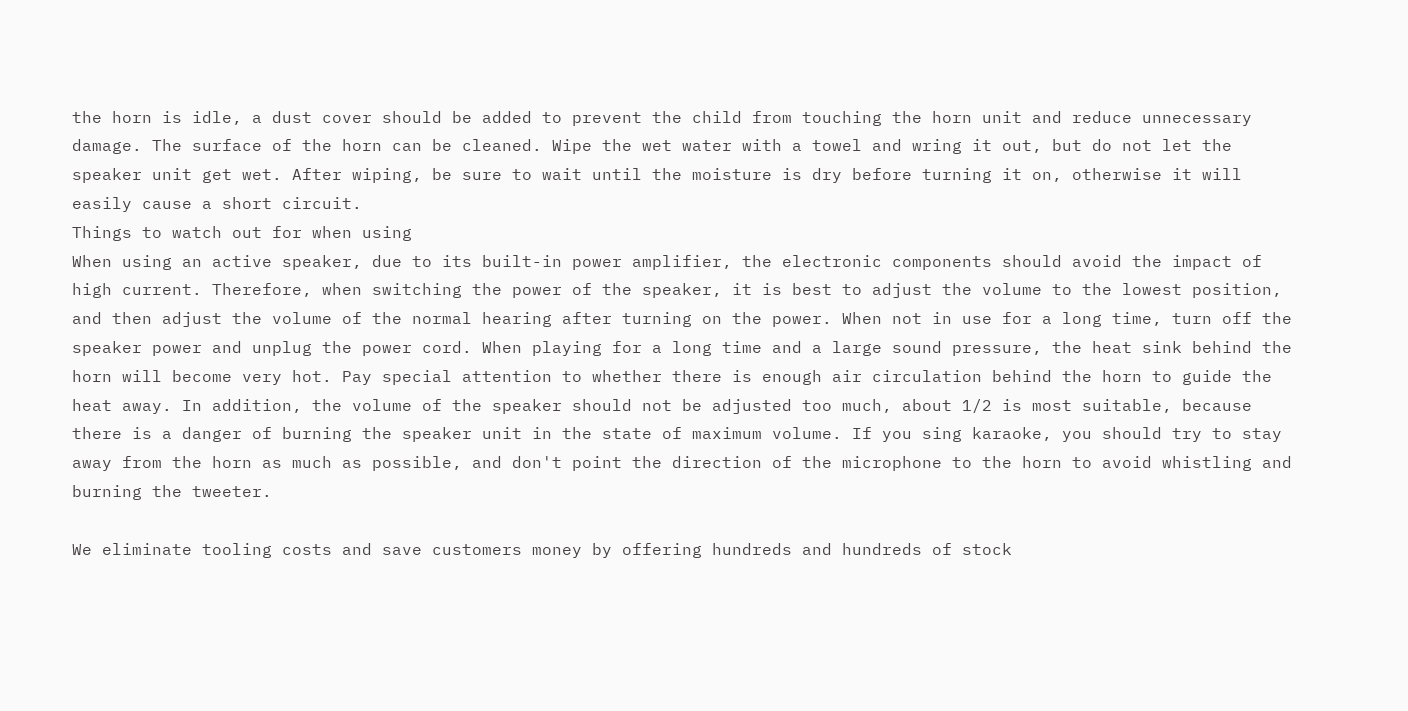the horn is idle, a dust cover should be added to prevent the child from touching the horn unit and reduce unnecessary damage. The surface of the horn can be cleaned. Wipe the wet water with a towel and wring it out, but do not let the speaker unit get wet. After wiping, be sure to wait until the moisture is dry before turning it on, otherwise it will easily cause a short circuit.
Things to watch out for when using
When using an active speaker, due to its built-in power amplifier, the electronic components should avoid the impact of high current. Therefore, when switching the power of the speaker, it is best to adjust the volume to the lowest position, and then adjust the volume of the normal hearing after turning on the power. When not in use for a long time, turn off the speaker power and unplug the power cord. When playing for a long time and a large sound pressure, the heat sink behind the horn will become very hot. Pay special attention to whether there is enough air circulation behind the horn to guide the heat away. In addition, the volume of the speaker should not be adjusted too much, about 1/2 is most suitable, because there is a danger of burning the speaker unit in the state of maximum volume. If you sing karaoke, you should try to stay away from the horn as much as possible, and don't point the direction of the microphone to the horn to avoid whistling and burning the tweeter.

We eliminate tooling costs and save customers money by offering hundreds and hundreds of stock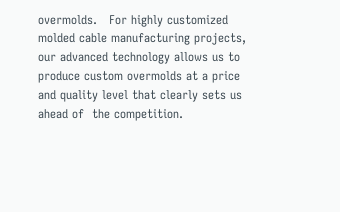overmolds.   For highly customized molded cable manufacturing projects, our advanced technology allows us to produce custom overmolds at a price and quality level that clearly sets us ahead of  the competition.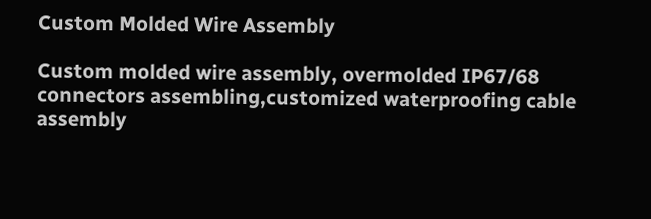Custom Molded Wire Assembly

Custom molded wire assembly, overmolded IP67/68 connectors assembling,customized waterproofing cable assembly